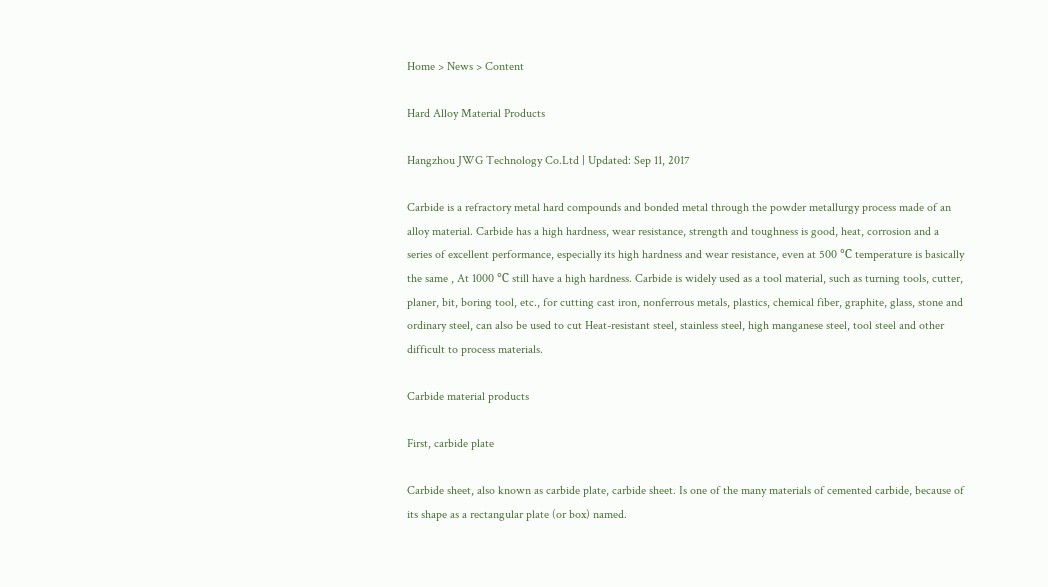Home > News > Content

Hard Alloy Material Products

Hangzhou JWG Technology Co.Ltd | Updated: Sep 11, 2017

Carbide is a refractory metal hard compounds and bonded metal through the powder metallurgy process made of an alloy material. Carbide has a high hardness, wear resistance, strength and toughness is good, heat, corrosion and a series of excellent performance, especially its high hardness and wear resistance, even at 500 ℃ temperature is basically the same , At 1000 ℃ still have a high hardness. Carbide is widely used as a tool material, such as turning tools, cutter, planer, bit, boring tool, etc., for cutting cast iron, nonferrous metals, plastics, chemical fiber, graphite, glass, stone and ordinary steel, can also be used to cut Heat-resistant steel, stainless steel, high manganese steel, tool steel and other difficult to process materials.

Carbide material products

First, carbide plate

Carbide sheet, also known as carbide plate, carbide sheet. Is one of the many materials of cemented carbide, because of its shape as a rectangular plate (or box) named.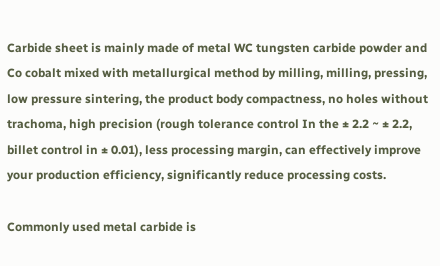Carbide sheet is mainly made of metal WC tungsten carbide powder and Co cobalt mixed with metallurgical method by milling, milling, pressing, low pressure sintering, the product body compactness, no holes without trachoma, high precision (rough tolerance control In the ± 2.2 ~ ± 2.2, billet control in ± 0.01), less processing margin, can effectively improve your production efficiency, significantly reduce processing costs.

Commonly used metal carbide is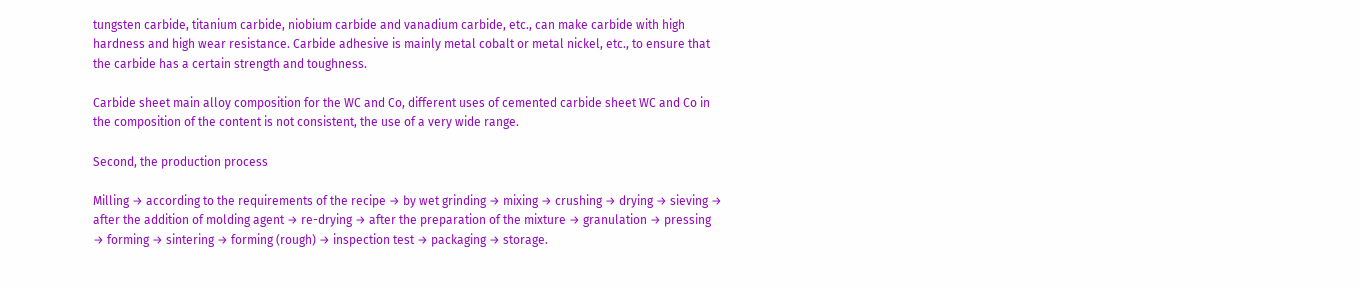tungsten carbide, titanium carbide, niobium carbide and vanadium carbide, etc., can make carbide with high hardness and high wear resistance. Carbide adhesive is mainly metal cobalt or metal nickel, etc., to ensure that the carbide has a certain strength and toughness.

Carbide sheet main alloy composition for the WC and Co, different uses of cemented carbide sheet WC and Co in the composition of the content is not consistent, the use of a very wide range.

Second, the production process

Milling → according to the requirements of the recipe → by wet grinding → mixing → crushing → drying → sieving → after the addition of molding agent → re-drying → after the preparation of the mixture → granulation → pressing → forming → sintering → forming (rough) → inspection test → packaging → storage.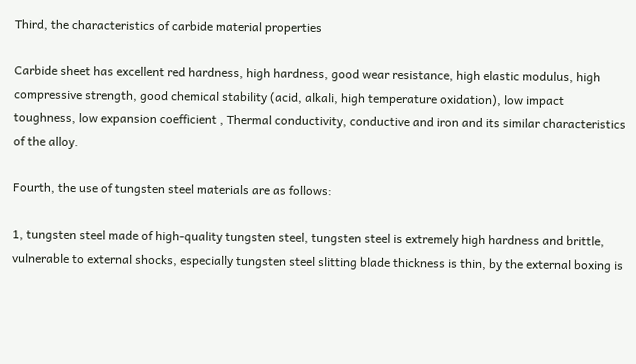Third, the characteristics of carbide material properties

Carbide sheet has excellent red hardness, high hardness, good wear resistance, high elastic modulus, high compressive strength, good chemical stability (acid, alkali, high temperature oxidation), low impact toughness, low expansion coefficient , Thermal conductivity, conductive and iron and its similar characteristics of the alloy.

Fourth, the use of tungsten steel materials are as follows:

1, tungsten steel made of high-quality tungsten steel, tungsten steel is extremely high hardness and brittle, vulnerable to external shocks, especially tungsten steel slitting blade thickness is thin, by the external boxing is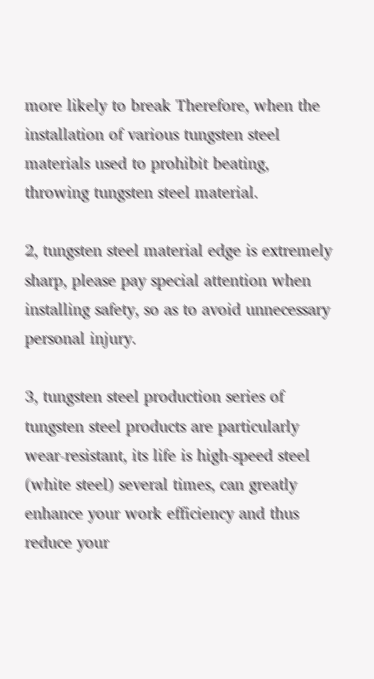more likely to break Therefore, when the installation of various tungsten steel materials used to prohibit beating, throwing tungsten steel material.

2, tungsten steel material edge is extremely sharp, please pay special attention when installing safety, so as to avoid unnecessary personal injury.

3, tungsten steel production series of tungsten steel products are particularly wear-resistant, its life is high-speed steel (white steel) several times, can greatly enhance your work efficiency and thus reduce your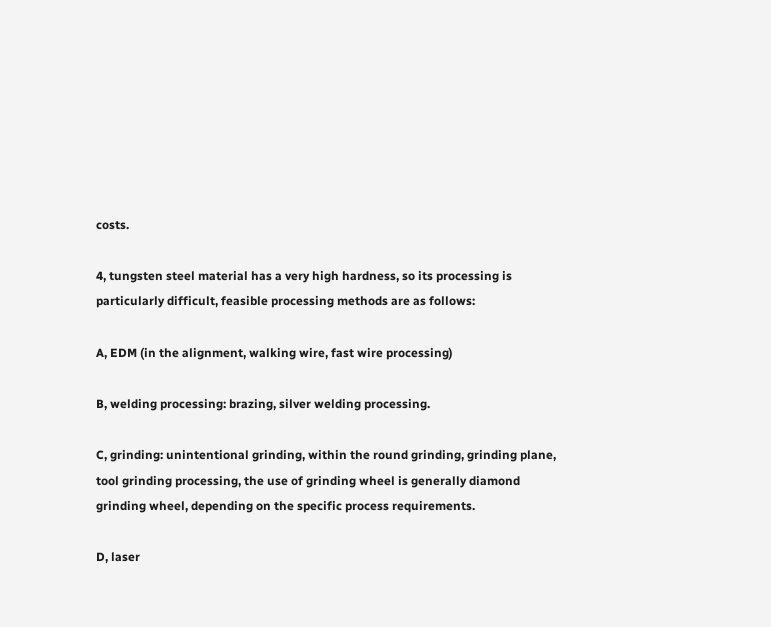costs.

4, tungsten steel material has a very high hardness, so its processing is particularly difficult, feasible processing methods are as follows:

A, EDM (in the alignment, walking wire, fast wire processing)

B, welding processing: brazing, silver welding processing.

C, grinding: unintentional grinding, within the round grinding, grinding plane, tool grinding processing, the use of grinding wheel is generally diamond grinding wheel, depending on the specific process requirements.

D, laser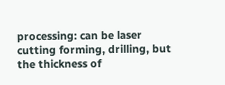processing: can be laser cutting forming, drilling, but the thickness of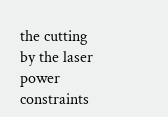the cutting by the laser power constraints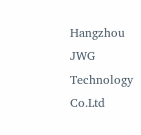Hangzhou JWG Technology Co.Ltd